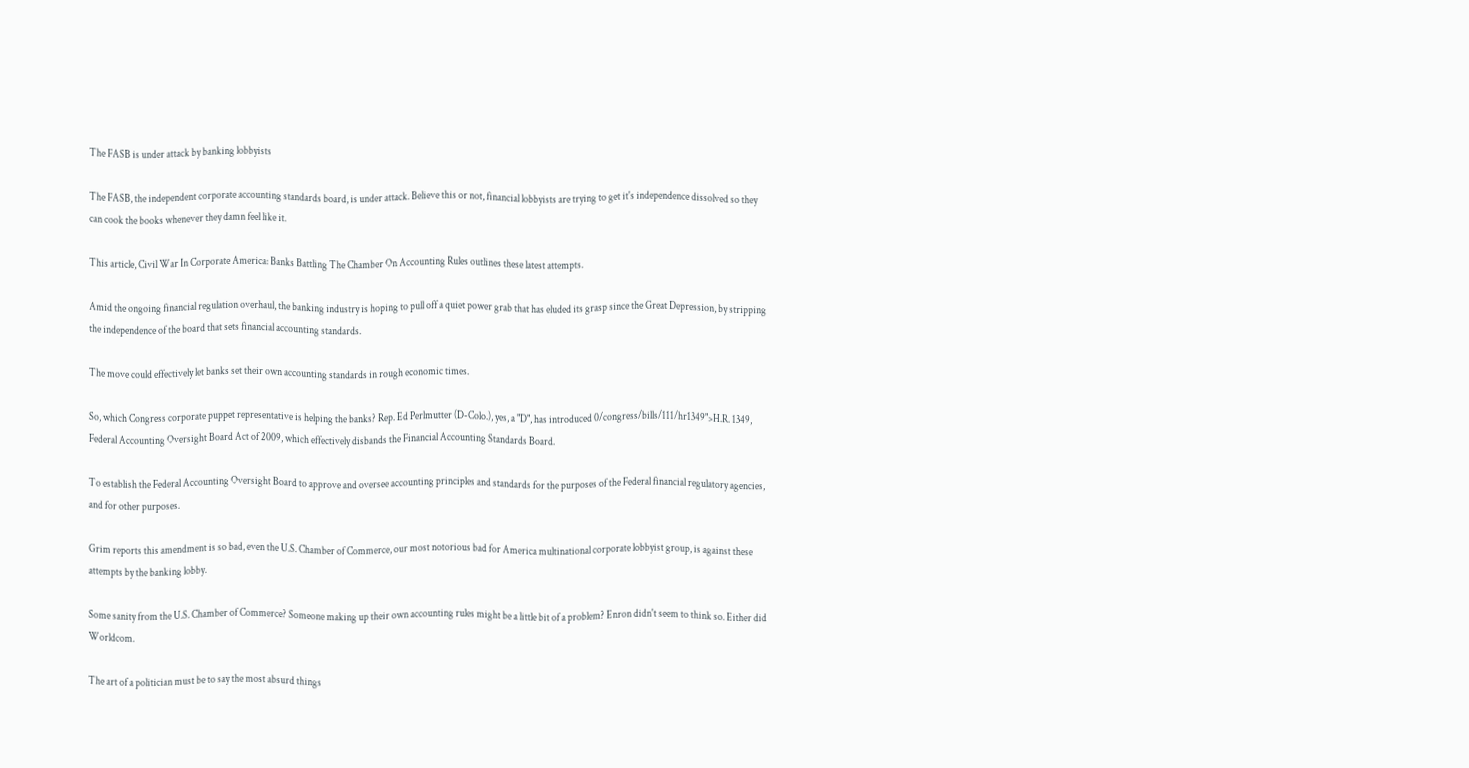The FASB is under attack by banking lobbyists

The FASB, the independent corporate accounting standards board, is under attack. Believe this or not, financial lobbyists are trying to get it's independence dissolved so they can cook the books whenever they damn feel like it.

This article, Civil War In Corporate America: Banks Battling The Chamber On Accounting Rules outlines these latest attempts.

Amid the ongoing financial regulation overhaul, the banking industry is hoping to pull off a quiet power grab that has eluded its grasp since the Great Depression, by stripping the independence of the board that sets financial accounting standards.

The move could effectively let banks set their own accounting standards in rough economic times.

So, which Congress corporate puppet representative is helping the banks? Rep. Ed Perlmutter (D-Colo.), yes, a "D", has introduced 0/congress/bills/111/hr1349">H.R. 1349, Federal Accounting Oversight Board Act of 2009, which effectively disbands the Financial Accounting Standards Board.

To establish the Federal Accounting Oversight Board to approve and oversee accounting principles and standards for the purposes of the Federal financial regulatory agencies, and for other purposes.

Grim reports this amendment is so bad, even the U.S. Chamber of Commerce, our most notorious bad for America multinational corporate lobbyist group, is against these attempts by the banking lobby.

Some sanity from the U.S. Chamber of Commerce? Someone making up their own accounting rules might be a little bit of a problem? Enron didn't seem to think so. Either did Worldcom.

The art of a politician must be to say the most absurd things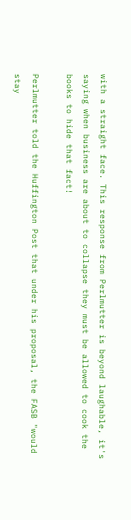with a straight face. This response from Perlmutter is beyond laughable, it's saying when business are about to collapse they must be allowed to cook the books to hide that fact!

Perlmutter told the Huffington Post that under his proposal, the FASB "would stay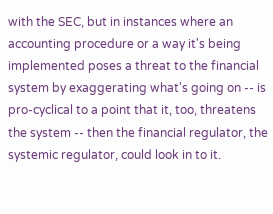with the SEC, but in instances where an accounting procedure or a way it's being implemented poses a threat to the financial system by exaggerating what's going on -- is pro-cyclical to a point that it, too, threatens the system -- then the financial regulator, the systemic regulator, could look in to it.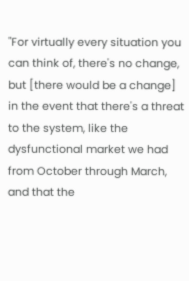"For virtually every situation you can think of, there's no change, but [there would be a change] in the event that there's a threat to the system, like the dysfunctional market we had from October through March, and that the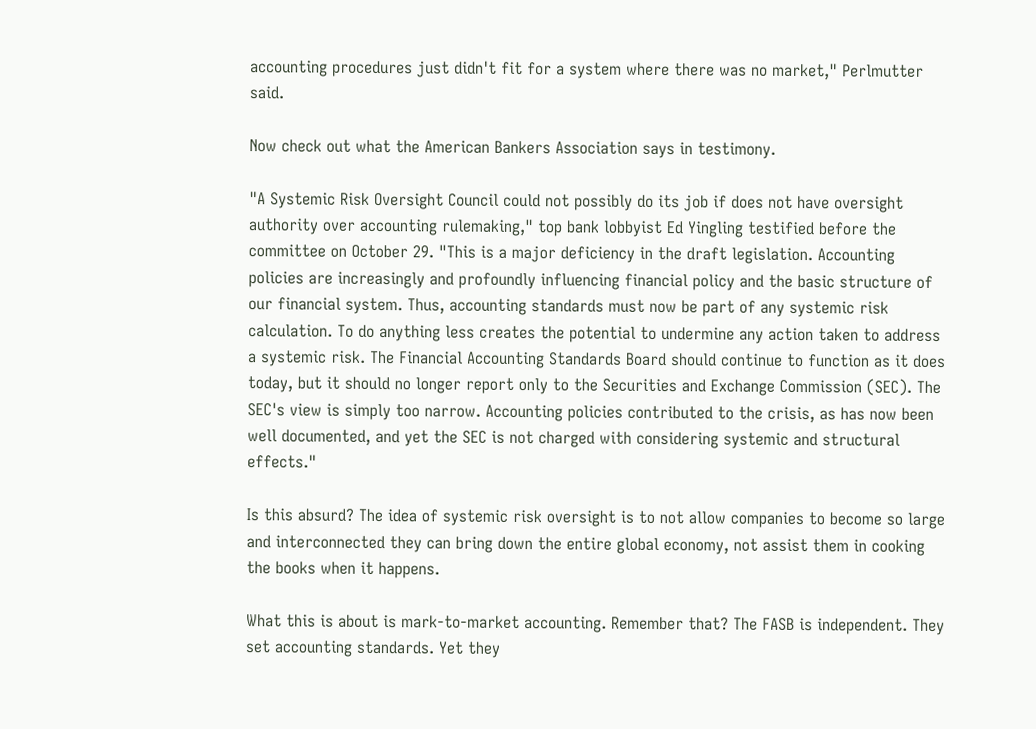accounting procedures just didn't fit for a system where there was no market," Perlmutter said.

Now check out what the American Bankers Association says in testimony.

"A Systemic Risk Oversight Council could not possibly do its job if does not have oversight authority over accounting rulemaking," top bank lobbyist Ed Yingling testified before the committee on October 29. "This is a major deficiency in the draft legislation. Accounting policies are increasingly and profoundly influencing financial policy and the basic structure of our financial system. Thus, accounting standards must now be part of any systemic risk calculation. To do anything less creates the potential to undermine any action taken to address a systemic risk. The Financial Accounting Standards Board should continue to function as it does today, but it should no longer report only to the Securities and Exchange Commission (SEC). The SEC's view is simply too narrow. Accounting policies contributed to the crisis, as has now been well documented, and yet the SEC is not charged with considering systemic and structural effects."

Is this absurd? The idea of systemic risk oversight is to not allow companies to become so large and interconnected they can bring down the entire global economy, not assist them in cooking the books when it happens.

What this is about is mark-to-market accounting. Remember that? The FASB is independent. They set accounting standards. Yet they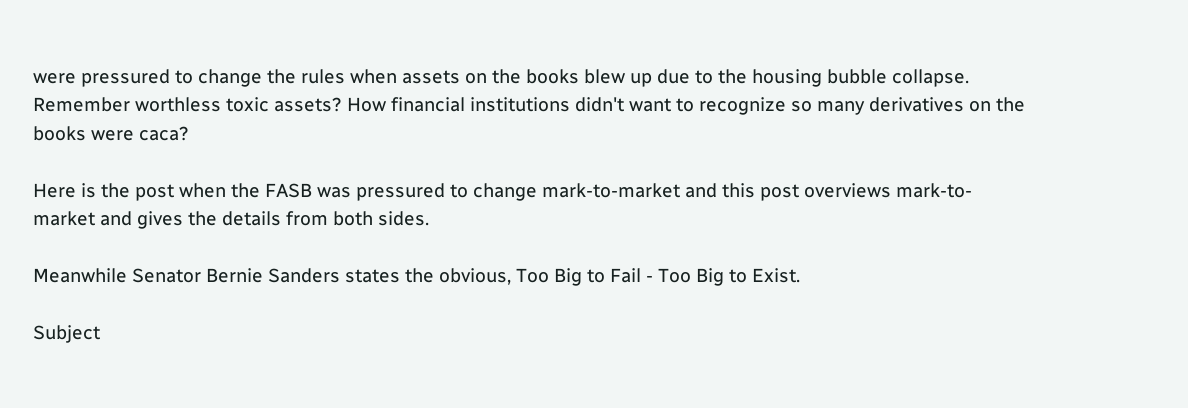were pressured to change the rules when assets on the books blew up due to the housing bubble collapse. Remember worthless toxic assets? How financial institutions didn't want to recognize so many derivatives on the books were caca?

Here is the post when the FASB was pressured to change mark-to-market and this post overviews mark-to-market and gives the details from both sides.

Meanwhile Senator Bernie Sanders states the obvious, Too Big to Fail - Too Big to Exist.

Subject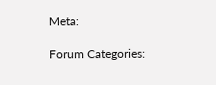Meta:

Forum Categories: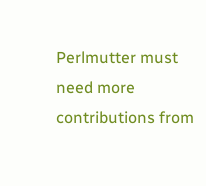Perlmutter must need more contributions from